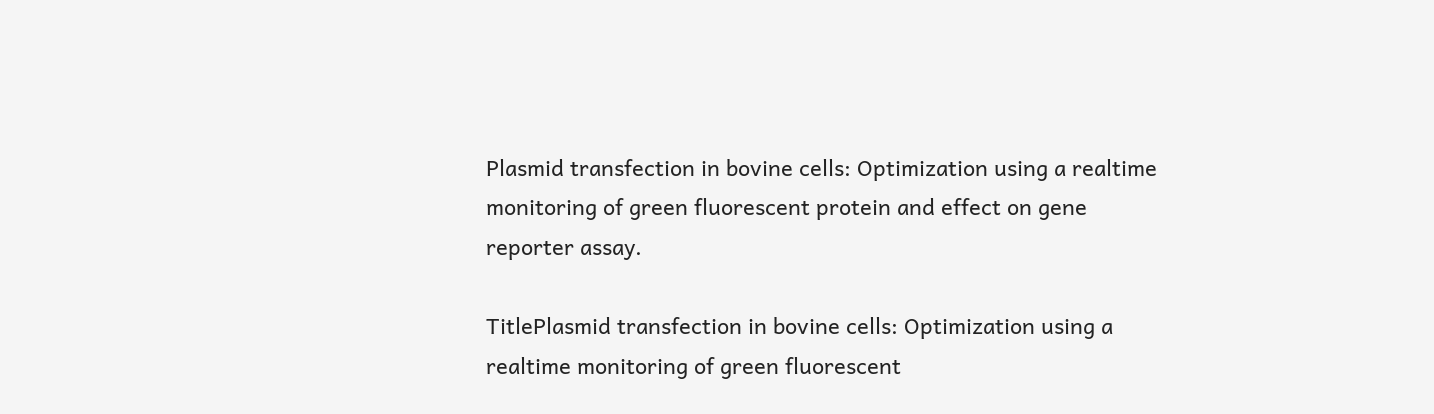Plasmid transfection in bovine cells: Optimization using a realtime monitoring of green fluorescent protein and effect on gene reporter assay.

TitlePlasmid transfection in bovine cells: Optimization using a realtime monitoring of green fluorescent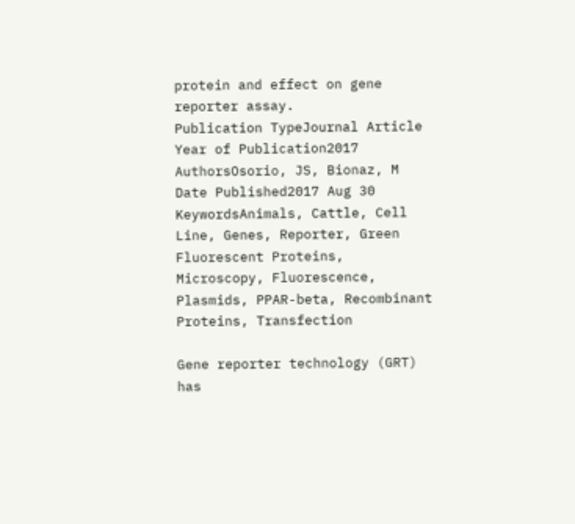protein and effect on gene reporter assay.
Publication TypeJournal Article
Year of Publication2017
AuthorsOsorio, JS, Bionaz, M
Date Published2017 Aug 30
KeywordsAnimals, Cattle, Cell Line, Genes, Reporter, Green Fluorescent Proteins, Microscopy, Fluorescence, Plasmids, PPAR-beta, Recombinant Proteins, Transfection

Gene reporter technology (GRT) has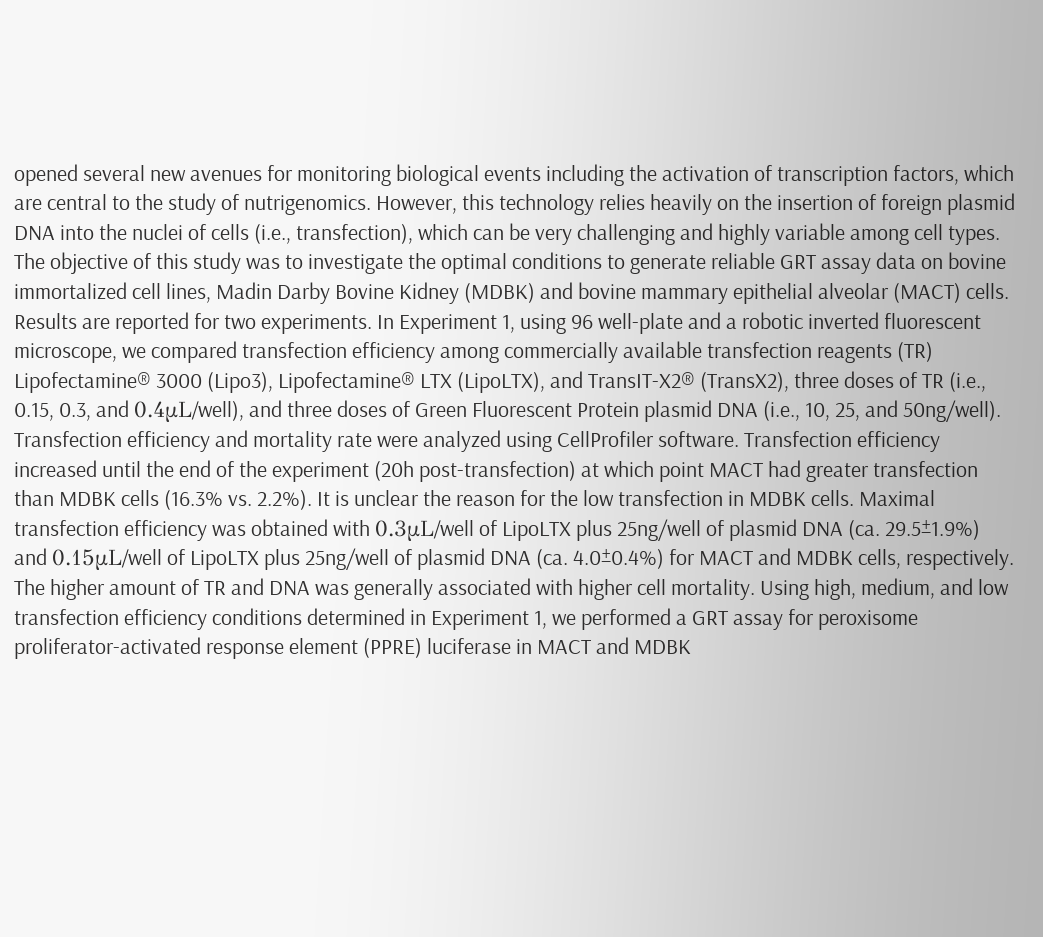opened several new avenues for monitoring biological events including the activation of transcription factors, which are central to the study of nutrigenomics. However, this technology relies heavily on the insertion of foreign plasmid DNA into the nuclei of cells (i.e., transfection), which can be very challenging and highly variable among cell types. The objective of this study was to investigate the optimal conditions to generate reliable GRT assay data on bovine immortalized cell lines, Madin Darby Bovine Kidney (MDBK) and bovine mammary epithelial alveolar (MACT) cells. Results are reported for two experiments. In Experiment 1, using 96 well-plate and a robotic inverted fluorescent microscope, we compared transfection efficiency among commercially available transfection reagents (TR) Lipofectamine® 3000 (Lipo3), Lipofectamine® LTX (LipoLTX), and TransIT-X2® (TransX2), three doses of TR (i.e., 0.15, 0.3, and 0.4μL/well), and three doses of Green Fluorescent Protein plasmid DNA (i.e., 10, 25, and 50ng/well). Transfection efficiency and mortality rate were analyzed using CellProfiler software. Transfection efficiency increased until the end of the experiment (20h post-transfection) at which point MACT had greater transfection than MDBK cells (16.3% vs. 2.2%). It is unclear the reason for the low transfection in MDBK cells. Maximal transfection efficiency was obtained with 0.3μL/well of LipoLTX plus 25ng/well of plasmid DNA (ca. 29.5±1.9%) and 0.15μL/well of LipoLTX plus 25ng/well of plasmid DNA (ca. 4.0±0.4%) for MACT and MDBK cells, respectively. The higher amount of TR and DNA was generally associated with higher cell mortality. Using high, medium, and low transfection efficiency conditions determined in Experiment 1, we performed a GRT assay for peroxisome proliferator-activated response element (PPRE) luciferase in MACT and MDBK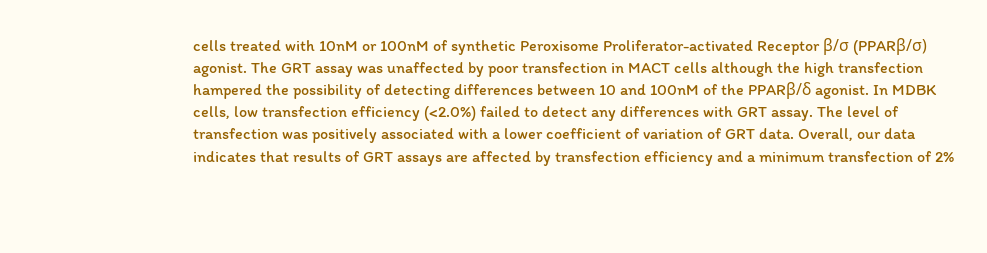cells treated with 10nM or 100nM of synthetic Peroxisome Proliferator-activated Receptor β/σ (PPARβ/σ) agonist. The GRT assay was unaffected by poor transfection in MACT cells although the high transfection hampered the possibility of detecting differences between 10 and 100nM of the PPARβ/δ agonist. In MDBK cells, low transfection efficiency (<2.0%) failed to detect any differences with GRT assay. The level of transfection was positively associated with a lower coefficient of variation of GRT data. Overall, our data indicates that results of GRT assays are affected by transfection efficiency and a minimum transfection of 2%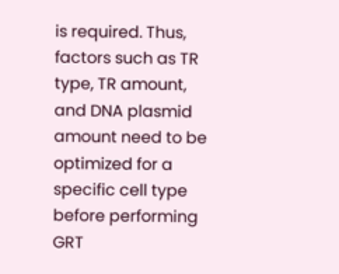is required. Thus, factors such as TR type, TR amount, and DNA plasmid amount need to be optimized for a specific cell type before performing GRT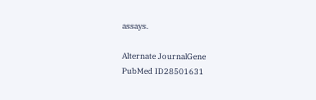assays.

Alternate JournalGene
PubMed ID28501631